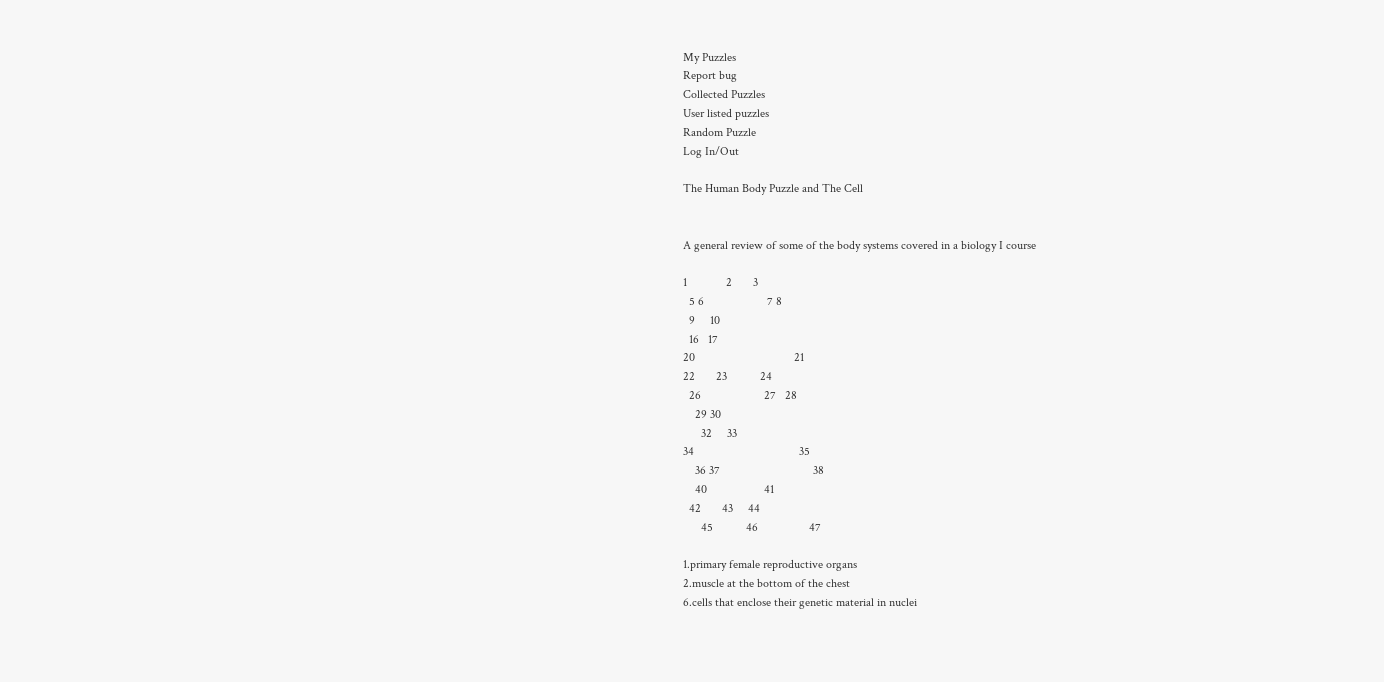My Puzzles
Report bug
Collected Puzzles
User listed puzzles
Random Puzzle
Log In/Out

The Human Body Puzzle and The Cell


A general review of some of the body systems covered in a biology I course

1             2       3
  5 6                     7 8
  9     10
  16   17
20                                 21
22       23           24
  26                     27   28
    29 30
      32     33
34                                   35
    36 37                               38
    40                   41
  42       43     44
      45           46                 47

1.primary female reproductive organs
2.muscle at the bottom of the chest
6.cells that enclose their genetic material in nuclei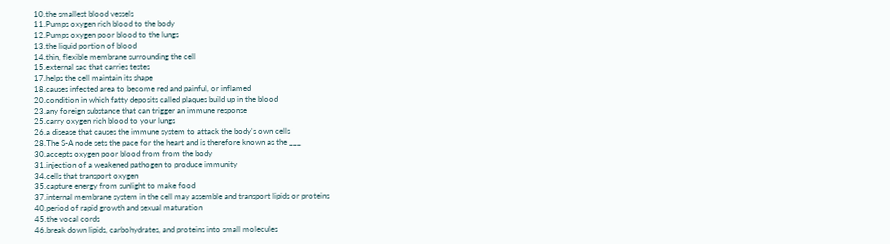10.the smallest blood vessels
11.Pumps oxygen rich blood to the body
12.Pumps oxygen poor blood to the lungs
13.the liquid portion of blood
14.thin, flexible membrane surrounding the cell
15.external sac that carries testes
17.helps the cell maintain its shape
18.causes infected area to become red and painful, or inflamed
20.condition in which fatty deposits called plaques build up in the blood
23.any foreign substance that can trigger an immune response
25.carry oxygen rich blood to your lungs
26.a disease that causes the immune system to attack the body's own cells
28.The S-A node sets the pace for the heart and is therefore known as the ___
30.accepts oxygen poor blood from from the body
31.injection of a weakened pathogen to produce immunity
34.cells that transport oxygen
35.capture energy from sunlight to make food
37.internal membrane system in the cell may assemble and transport lipids or proteins
40.period of rapid growth and sexual maturation
45.the vocal cords
46.break down lipids, carbohydrates, and proteins into small molecules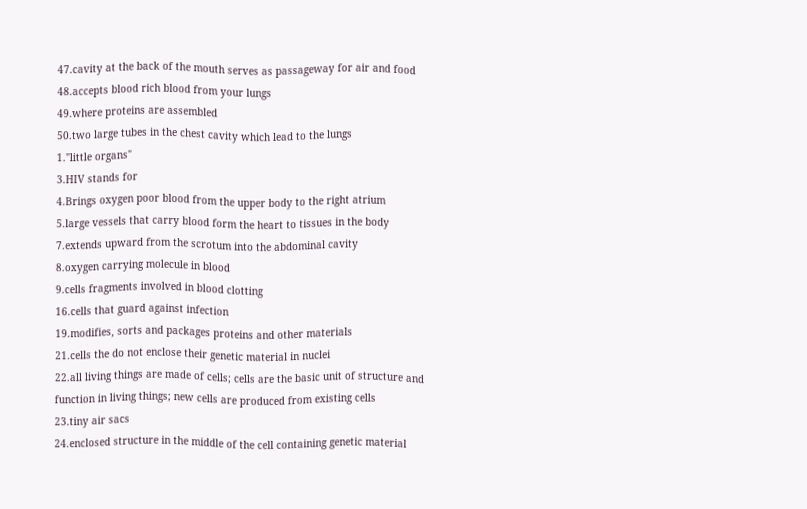47.cavity at the back of the mouth serves as passageway for air and food
48.accepts blood rich blood from your lungs
49.where proteins are assembled
50.two large tubes in the chest cavity which lead to the lungs
1."little organs"
3.HIV stands for
4.Brings oxygen poor blood from the upper body to the right atrium
5.large vessels that carry blood form the heart to tissues in the body
7.extends upward from the scrotum into the abdominal cavity
8.oxygen carrying molecule in blood
9.cells fragments involved in blood clotting
16.cells that guard against infection
19.modifies, sorts and packages proteins and other materials
21.cells the do not enclose their genetic material in nuclei
22.all living things are made of cells; cells are the basic unit of structure and function in living things; new cells are produced from existing cells
23.tiny air sacs
24.enclosed structure in the middle of the cell containing genetic material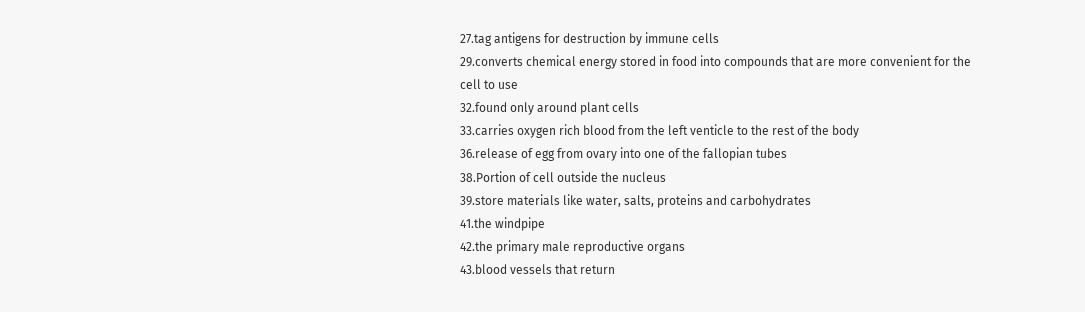27.tag antigens for destruction by immune cells
29.converts chemical energy stored in food into compounds that are more convenient for the cell to use
32.found only around plant cells
33.carries oxygen rich blood from the left venticle to the rest of the body
36.release of egg from ovary into one of the fallopian tubes
38.Portion of cell outside the nucleus
39.store materials like water, salts, proteins and carbohydrates
41.the windpipe
42.the primary male reproductive organs
43.blood vessels that return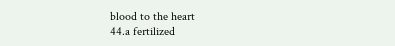blood to the heart
44.a fertilized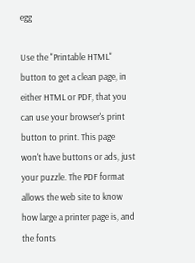egg

Use the "Printable HTML" button to get a clean page, in either HTML or PDF, that you can use your browser's print button to print. This page won't have buttons or ads, just your puzzle. The PDF format allows the web site to know how large a printer page is, and the fonts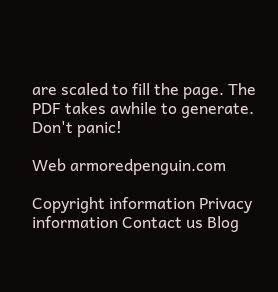are scaled to fill the page. The PDF takes awhile to generate. Don't panic!

Web armoredpenguin.com

Copyright information Privacy information Contact us Blog